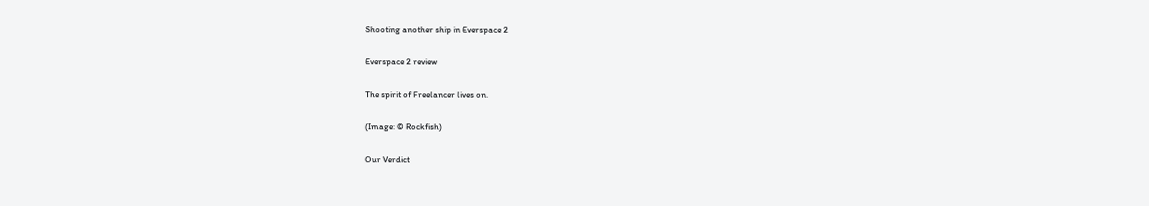Shooting another ship in Everspace 2

Everspace 2 review

The spirit of Freelancer lives on.

(Image: © Rockfish)

Our Verdict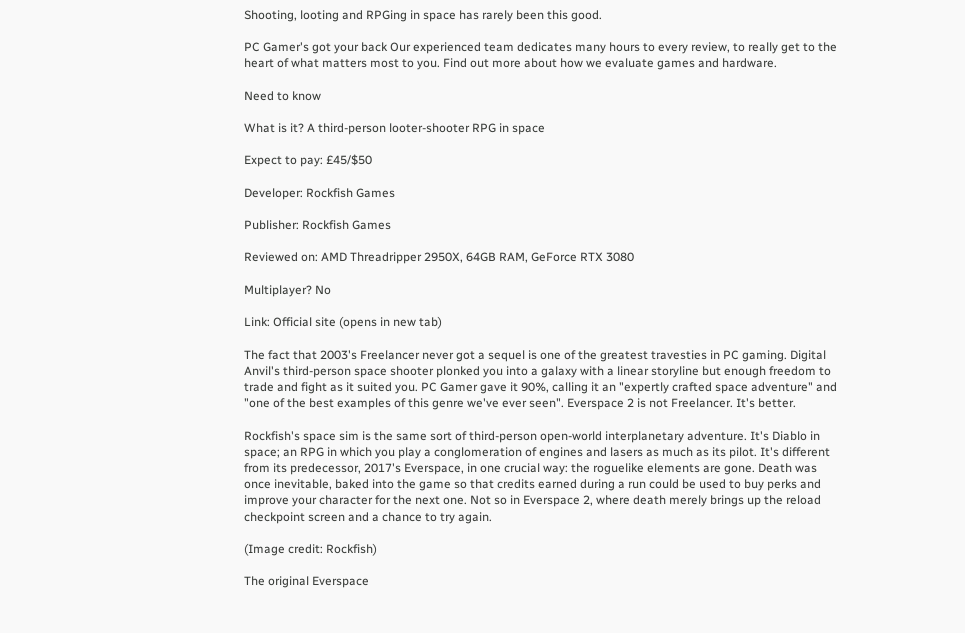Shooting, looting and RPGing in space has rarely been this good.

PC Gamer's got your back Our experienced team dedicates many hours to every review, to really get to the heart of what matters most to you. Find out more about how we evaluate games and hardware.

Need to know

What is it? A third-person looter-shooter RPG in space

Expect to pay: £45/$50

Developer: Rockfish Games

Publisher: Rockfish Games

Reviewed on: AMD Threadripper 2950X, 64GB RAM, GeForce RTX 3080

Multiplayer? No

Link: Official site (opens in new tab)

The fact that 2003's Freelancer never got a sequel is one of the greatest travesties in PC gaming. Digital Anvil's third-person space shooter plonked you into a galaxy with a linear storyline but enough freedom to trade and fight as it suited you. PC Gamer gave it 90%, calling it an "expertly crafted space adventure" and "one of the best examples of this genre we've ever seen". Everspace 2 is not Freelancer. It's better.

Rockfish's space sim is the same sort of third-person open-world interplanetary adventure. It's Diablo in space; an RPG in which you play a conglomeration of engines and lasers as much as its pilot. It's different from its predecessor, 2017's Everspace, in one crucial way: the roguelike elements are gone. Death was once inevitable, baked into the game so that credits earned during a run could be used to buy perks and improve your character for the next one. Not so in Everspace 2, where death merely brings up the reload checkpoint screen and a chance to try again.

(Image credit: Rockfish)

The original Everspace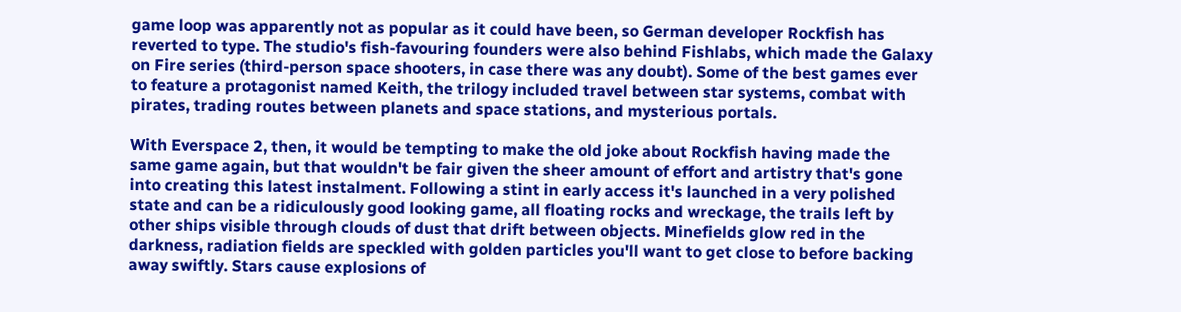game loop was apparently not as popular as it could have been, so German developer Rockfish has reverted to type. The studio's fish-favouring founders were also behind Fishlabs, which made the Galaxy on Fire series (third-person space shooters, in case there was any doubt). Some of the best games ever to feature a protagonist named Keith, the trilogy included travel between star systems, combat with pirates, trading routes between planets and space stations, and mysterious portals.

With Everspace 2, then, it would be tempting to make the old joke about Rockfish having made the same game again, but that wouldn't be fair given the sheer amount of effort and artistry that's gone into creating this latest instalment. Following a stint in early access it's launched in a very polished state and can be a ridiculously good looking game, all floating rocks and wreckage, the trails left by other ships visible through clouds of dust that drift between objects. Minefields glow red in the darkness, radiation fields are speckled with golden particles you'll want to get close to before backing away swiftly. Stars cause explosions of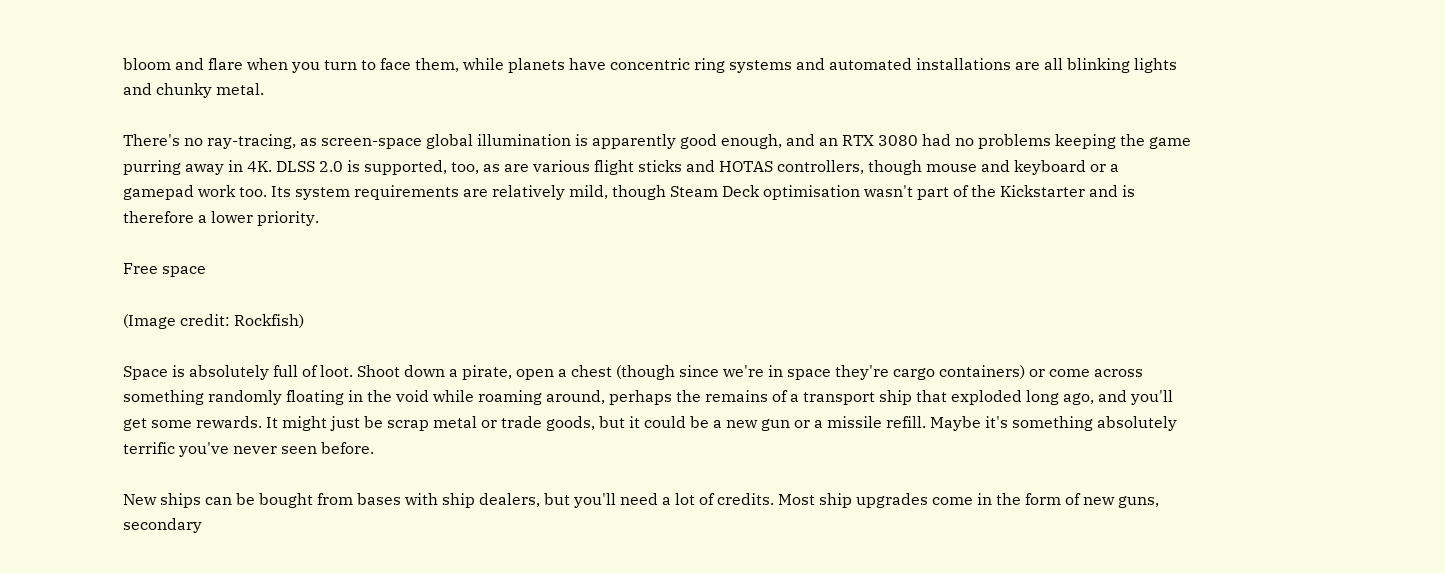bloom and flare when you turn to face them, while planets have concentric ring systems and automated installations are all blinking lights and chunky metal.

There's no ray-tracing, as screen-space global illumination is apparently good enough, and an RTX 3080 had no problems keeping the game purring away in 4K. DLSS 2.0 is supported, too, as are various flight sticks and HOTAS controllers, though mouse and keyboard or a gamepad work too. Its system requirements are relatively mild, though Steam Deck optimisation wasn't part of the Kickstarter and is therefore a lower priority.

Free space

(Image credit: Rockfish)

Space is absolutely full of loot. Shoot down a pirate, open a chest (though since we're in space they're cargo containers) or come across something randomly floating in the void while roaming around, perhaps the remains of a transport ship that exploded long ago, and you'll get some rewards. It might just be scrap metal or trade goods, but it could be a new gun or a missile refill. Maybe it's something absolutely terrific you've never seen before.

New ships can be bought from bases with ship dealers, but you'll need a lot of credits. Most ship upgrades come in the form of new guns, secondary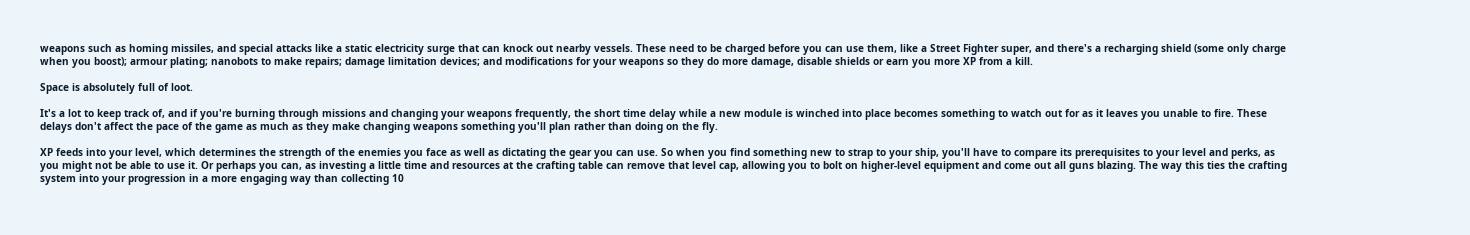weapons such as homing missiles, and special attacks like a static electricity surge that can knock out nearby vessels. These need to be charged before you can use them, like a Street Fighter super, and there's a recharging shield (some only charge when you boost); armour plating; nanobots to make repairs; damage limitation devices; and modifications for your weapons so they do more damage, disable shields or earn you more XP from a kill.

Space is absolutely full of loot.

It's a lot to keep track of, and if you're burning through missions and changing your weapons frequently, the short time delay while a new module is winched into place becomes something to watch out for as it leaves you unable to fire. These delays don't affect the pace of the game as much as they make changing weapons something you'll plan rather than doing on the fly.

XP feeds into your level, which determines the strength of the enemies you face as well as dictating the gear you can use. So when you find something new to strap to your ship, you'll have to compare its prerequisites to your level and perks, as you might not be able to use it. Or perhaps you can, as investing a little time and resources at the crafting table can remove that level cap, allowing you to bolt on higher-level equipment and come out all guns blazing. The way this ties the crafting system into your progression in a more engaging way than collecting 10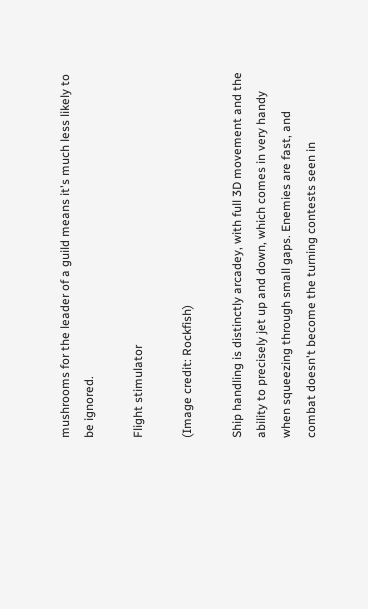mushrooms for the leader of a guild means it's much less likely to be ignored.

Flight stimulator

(Image credit: Rockfish)

Ship handling is distinctly arcadey, with full 3D movement and the ability to precisely jet up and down, which comes in very handy when squeezing through small gaps. Enemies are fast, and combat doesn't become the turning contests seen in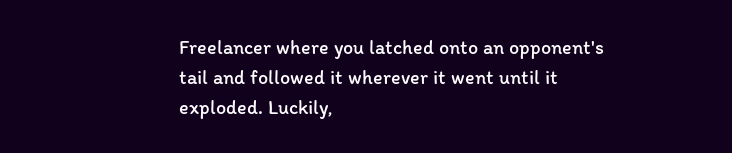Freelancer where you latched onto an opponent's tail and followed it wherever it went until it exploded. Luckily,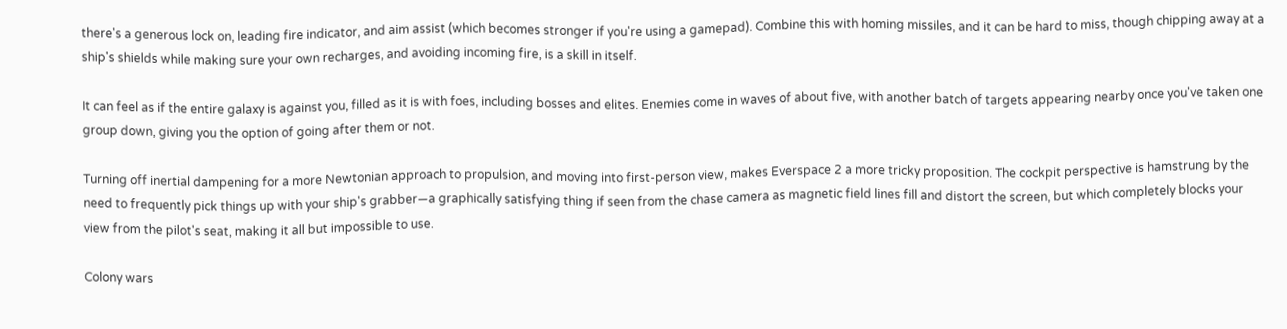there's a generous lock on, leading fire indicator, and aim assist (which becomes stronger if you're using a gamepad). Combine this with homing missiles, and it can be hard to miss, though chipping away at a ship's shields while making sure your own recharges, and avoiding incoming fire, is a skill in itself.

It can feel as if the entire galaxy is against you, filled as it is with foes, including bosses and elites. Enemies come in waves of about five, with another batch of targets appearing nearby once you've taken one group down, giving you the option of going after them or not.

Turning off inertial dampening for a more Newtonian approach to propulsion, and moving into first-person view, makes Everspace 2 a more tricky proposition. The cockpit perspective is hamstrung by the need to frequently pick things up with your ship's grabber—a graphically satisfying thing if seen from the chase camera as magnetic field lines fill and distort the screen, but which completely blocks your view from the pilot's seat, making it all but impossible to use.

Colony wars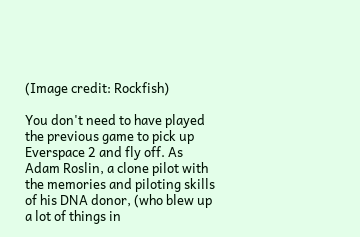(Image credit: Rockfish)

You don't need to have played the previous game to pick up Everspace 2 and fly off. As Adam Roslin, a clone pilot with the memories and piloting skills of his DNA donor, (who blew up a lot of things in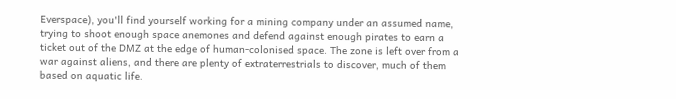Everspace), you'll find yourself working for a mining company under an assumed name, trying to shoot enough space anemones and defend against enough pirates to earn a ticket out of the DMZ at the edge of human-colonised space. The zone is left over from a war against aliens, and there are plenty of extraterrestrials to discover, much of them based on aquatic life.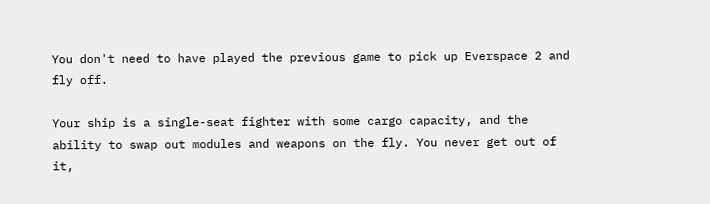You don't need to have played the previous game to pick up Everspace 2 and fly off.

Your ship is a single-seat fighter with some cargo capacity, and the ability to swap out modules and weapons on the fly. You never get out of it,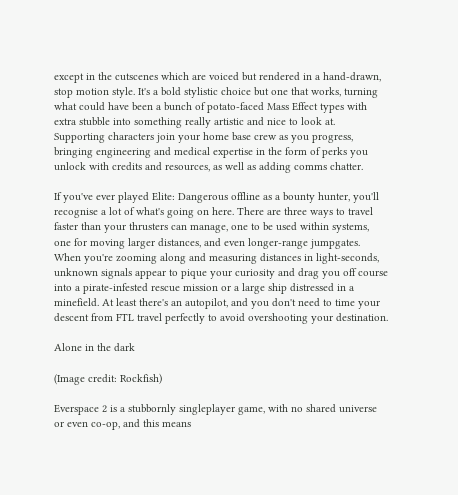except in the cutscenes which are voiced but rendered in a hand-drawn, stop motion style. It's a bold stylistic choice but one that works, turning what could have been a bunch of potato-faced Mass Effect types with extra stubble into something really artistic and nice to look at. Supporting characters join your home base crew as you progress, bringing engineering and medical expertise in the form of perks you unlock with credits and resources, as well as adding comms chatter.

If you've ever played Elite: Dangerous offline as a bounty hunter, you'll recognise a lot of what's going on here. There are three ways to travel faster than your thrusters can manage, one to be used within systems, one for moving larger distances, and even longer-range jumpgates. When you're zooming along and measuring distances in light-seconds, unknown signals appear to pique your curiosity and drag you off course into a pirate-infested rescue mission or a large ship distressed in a minefield. At least there's an autopilot, and you don't need to time your descent from FTL travel perfectly to avoid overshooting your destination.

Alone in the dark

(Image credit: Rockfish)

Everspace 2 is a stubbornly singleplayer game, with no shared universe or even co-op, and this means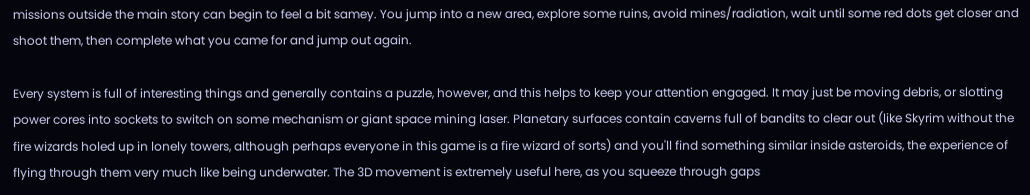missions outside the main story can begin to feel a bit samey. You jump into a new area, explore some ruins, avoid mines/radiation, wait until some red dots get closer and shoot them, then complete what you came for and jump out again.

Every system is full of interesting things and generally contains a puzzle, however, and this helps to keep your attention engaged. It may just be moving debris, or slotting power cores into sockets to switch on some mechanism or giant space mining laser. Planetary surfaces contain caverns full of bandits to clear out (like Skyrim without the fire wizards holed up in lonely towers, although perhaps everyone in this game is a fire wizard of sorts) and you'll find something similar inside asteroids, the experience of flying through them very much like being underwater. The 3D movement is extremely useful here, as you squeeze through gaps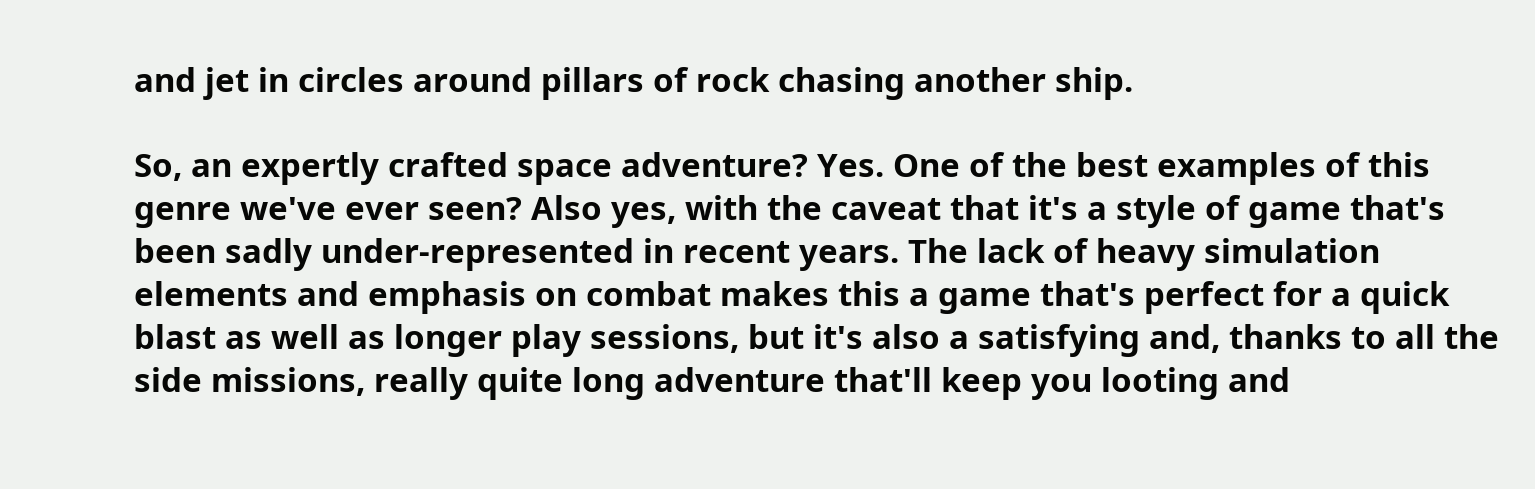and jet in circles around pillars of rock chasing another ship.

So, an expertly crafted space adventure? Yes. One of the best examples of this genre we've ever seen? Also yes, with the caveat that it's a style of game that's been sadly under-represented in recent years. The lack of heavy simulation elements and emphasis on combat makes this a game that's perfect for a quick blast as well as longer play sessions, but it's also a satisfying and, thanks to all the side missions, really quite long adventure that'll keep you looting and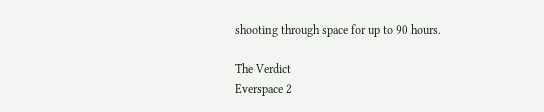shooting through space for up to 90 hours.

The Verdict
Everspace 2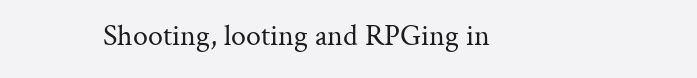Shooting, looting and RPGing in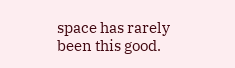space has rarely been this good.